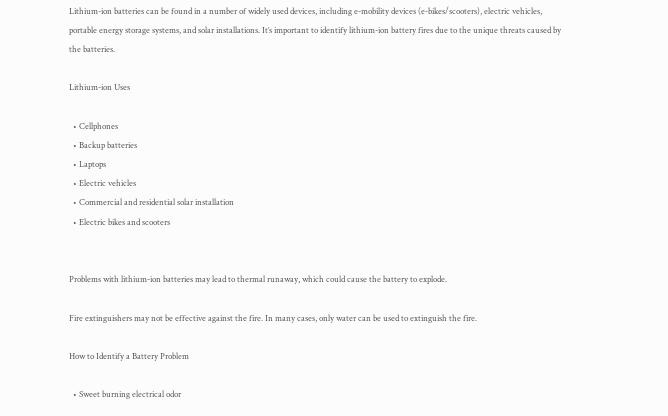Lithium-ion batteries can be found in a number of widely used devices, including e-mobility devices (e-bikes/scooters), electric vehicles, portable energy storage systems, and solar installations. It’s important to identify lithium-ion battery fires due to the unique threats caused by the batteries.

Lithium-ion Uses

  • Cellphones
  • Backup batteries
  • Laptops
  • Electric vehicles
  • Commercial and residential solar installation
  • Electric bikes and scooters


Problems with lithium-ion batteries may lead to thermal runaway, which could cause the battery to explode.

Fire extinguishers may not be effective against the fire. In many cases, only water can be used to extinguish the fire.

How to Identify a Battery Problem

  • Sweet burning electrical odor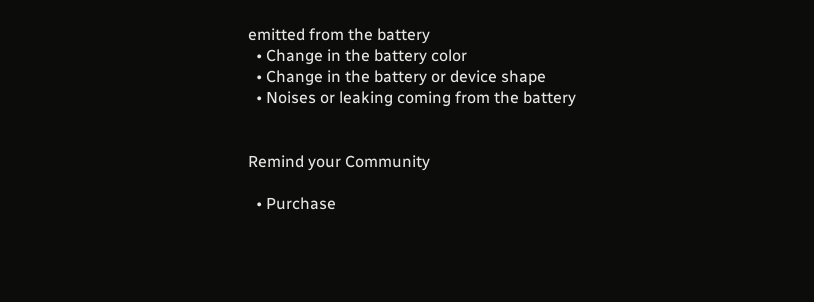emitted from the battery
  • Change in the battery color
  • Change in the battery or device shape
  • Noises or leaking coming from the battery


Remind your Community

  • Purchase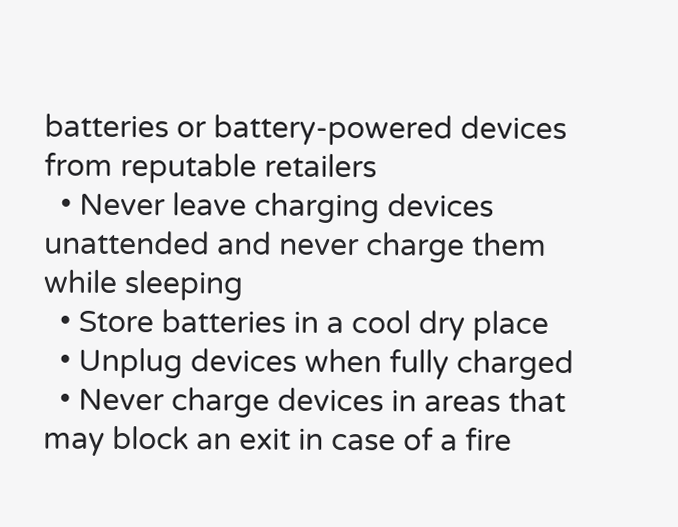batteries or battery-powered devices from reputable retailers
  • Never leave charging devices unattended and never charge them while sleeping
  • Store batteries in a cool dry place
  • Unplug devices when fully charged
  • Never charge devices in areas that may block an exit in case of a fire